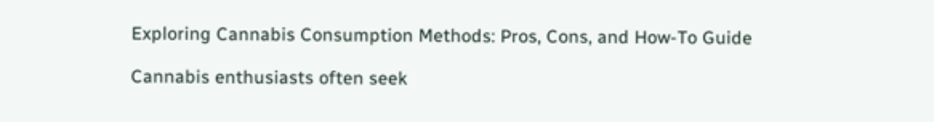Exploring Cannabis Consumption Methods: Pros, Cons, and How-To Guide

Cannabis enthusiasts often seek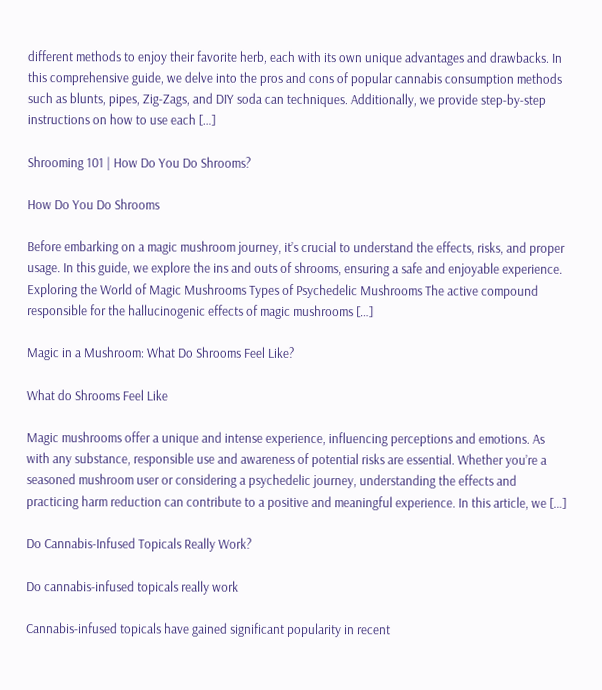different methods to enjoy their favorite herb, each with its own unique advantages and drawbacks. In this comprehensive guide, we delve into the pros and cons of popular cannabis consumption methods such as blunts, pipes, Zig-Zags, and DIY soda can techniques. Additionally, we provide step-by-step instructions on how to use each […]

Shrooming 101 | How Do You Do Shrooms?

How Do You Do Shrooms

Before embarking on a magic mushroom journey, it’s crucial to understand the effects, risks, and proper usage. In this guide, we explore the ins and outs of shrooms, ensuring a safe and enjoyable experience. Exploring the World of Magic Mushrooms Types of Psychedelic Mushrooms The active compound responsible for the hallucinogenic effects of magic mushrooms […]

Magic in a Mushroom: What Do Shrooms Feel Like?

What do Shrooms Feel Like

Magic mushrooms offer a unique and intense experience, influencing perceptions and emotions. As with any substance, responsible use and awareness of potential risks are essential. Whether you’re a seasoned mushroom user or considering a psychedelic journey, understanding the effects and practicing harm reduction can contribute to a positive and meaningful experience. In this article, we […]

Do Cannabis-Infused Topicals Really Work?

Do cannabis-infused topicals really work

Cannabis-infused topicals have gained significant popularity in recent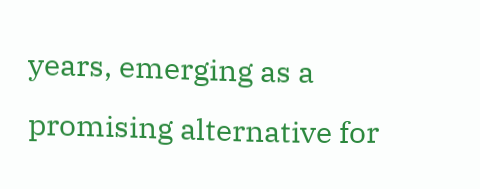years, emerging as a promising alternative for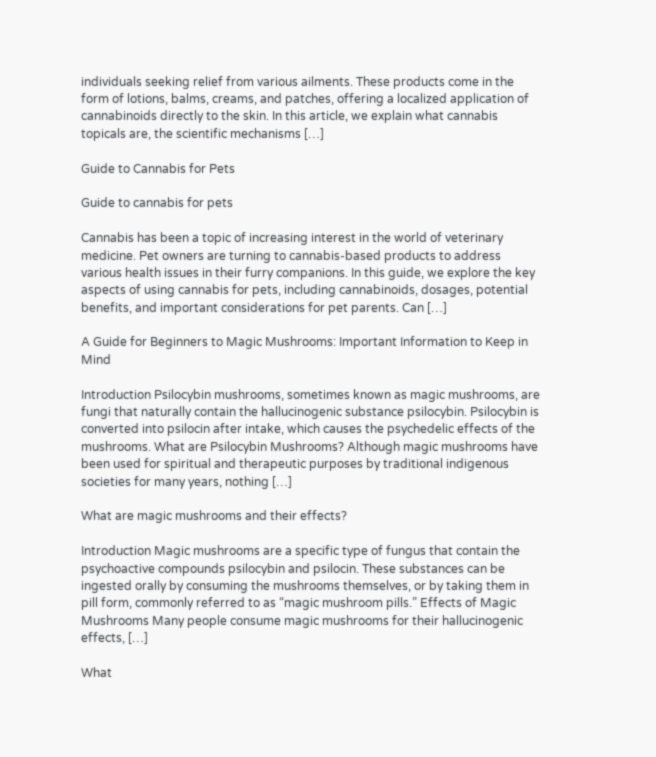individuals seeking relief from various ailments. These products come in the form of lotions, balms, creams, and patches, offering a localized application of cannabinoids directly to the skin. In this article, we explain what cannabis topicals are, the scientific mechanisms […]

Guide to Cannabis for Pets

Guide to cannabis for pets

Cannabis has been a topic of increasing interest in the world of veterinary medicine. Pet owners are turning to cannabis-based products to address various health issues in their furry companions. In this guide, we explore the key aspects of using cannabis for pets, including cannabinoids, dosages, potential benefits, and important considerations for pet parents. Can […]

A Guide for Beginners to Magic Mushrooms: Important Information to Keep in Mind

Introduction Psilocybin mushrooms, sometimes known as magic mushrooms, are fungi that naturally contain the hallucinogenic substance psilocybin. Psilocybin is converted into psilocin after intake, which causes the psychedelic effects of the mushrooms. What are Psilocybin Mushrooms? Although magic mushrooms have been used for spiritual and therapeutic purposes by traditional indigenous societies for many years, nothing […]

What are magic mushrooms and their effects?

Introduction Magic mushrooms are a specific type of fungus that contain the psychoactive compounds psilocybin and psilocin. These substances can be ingested orally by consuming the mushrooms themselves, or by taking them in pill form, commonly referred to as “magic mushroom pills.” Effects of Magic Mushrooms Many people consume magic mushrooms for their hallucinogenic effects, […]

What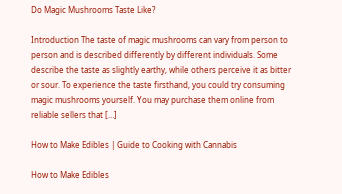Do Magic Mushrooms Taste Like?

Introduction The taste of magic mushrooms can vary from person to person and is described differently by different individuals. Some describe the taste as slightly earthy, while others perceive it as bitter or sour. To experience the taste firsthand, you could try consuming magic mushrooms yourself. You may purchase them online from reliable sellers that […]

How to Make Edibles | Guide to Cooking with Cannabis

How to Make Edibles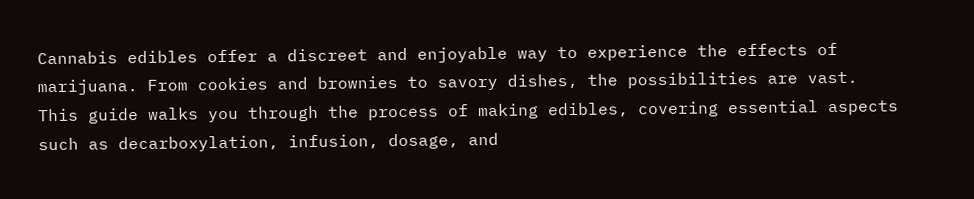Cannabis edibles offer a discreet and enjoyable way to experience the effects of marijuana. From cookies and brownies to savory dishes, the possibilities are vast. This guide walks you through the process of making edibles, covering essential aspects such as decarboxylation, infusion, dosage, and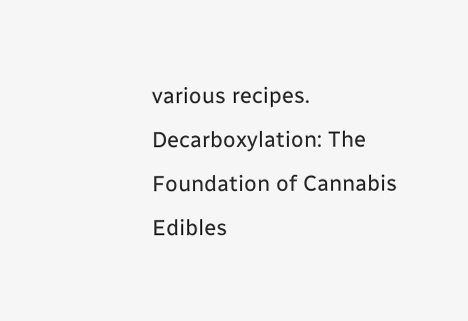various recipes. Decarboxylation: The Foundation of Cannabis Edibles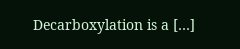Decarboxylation is a […]